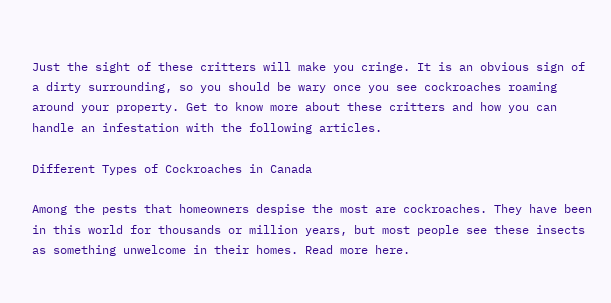Just the sight of these critters will make you cringe. It is an obvious sign of a dirty surrounding, so you should be wary once you see cockroaches roaming around your property. Get to know more about these critters and how you can handle an infestation with the following articles.

Different Types of Cockroaches in Canada

Among the pests that homeowners despise the most are cockroaches. They have been in this world for thousands or million years, but most people see these insects as something unwelcome in their homes. Read more here.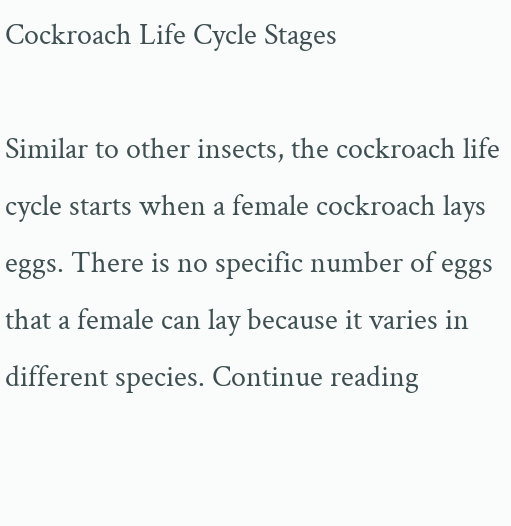Cockroach Life Cycle Stages

Similar to other insects, the cockroach life cycle starts when a female cockroach lays eggs. There is no specific number of eggs that a female can lay because it varies in different species. Continue reading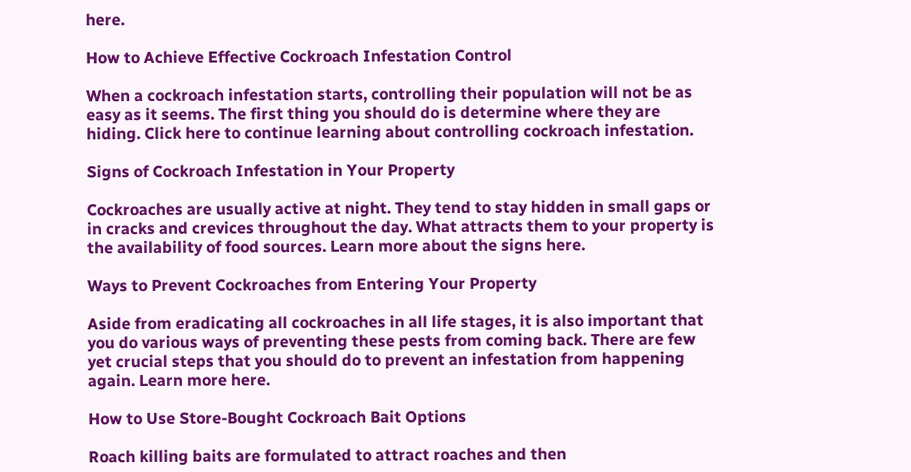here.

How to Achieve Effective Cockroach Infestation Control

When a cockroach infestation starts, controlling their population will not be as easy as it seems. The first thing you should do is determine where they are hiding. Click here to continue learning about controlling cockroach infestation.

Signs of Cockroach Infestation in Your Property

Cockroaches are usually active at night. They tend to stay hidden in small gaps or in cracks and crevices throughout the day. What attracts them to your property is the availability of food sources. Learn more about the signs here.

Ways to Prevent Cockroaches from Entering Your Property

Aside from eradicating all cockroaches in all life stages, it is also important that you do various ways of preventing these pests from coming back. There are few yet crucial steps that you should do to prevent an infestation from happening again. Learn more here.

How to Use Store-Bought Cockroach Bait Options

Roach killing baits are formulated to attract roaches and then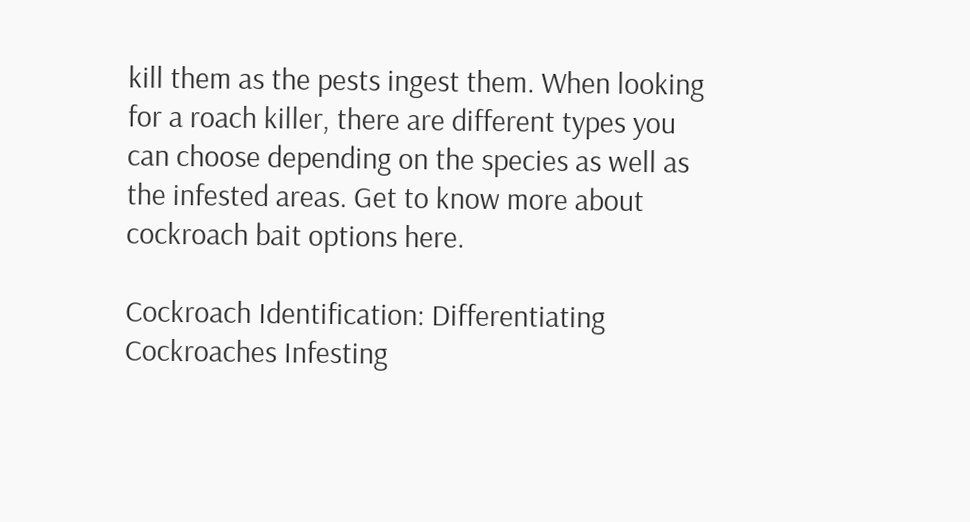kill them as the pests ingest them. When looking for a roach killer, there are different types you can choose depending on the species as well as the infested areas. Get to know more about cockroach bait options here.

Cockroach Identification: Differentiating Cockroaches Infesting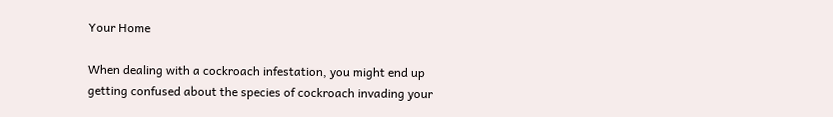Your Home

When dealing with a cockroach infestation, you might end up getting confused about the species of cockroach invading your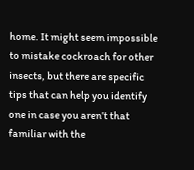home. It might seem impossible to mistake cockroach for other insects, but there are specific tips that can help you identify one in case you aren’t that familiar with the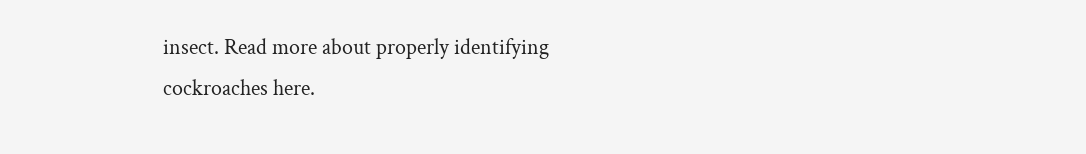insect. Read more about properly identifying cockroaches here.